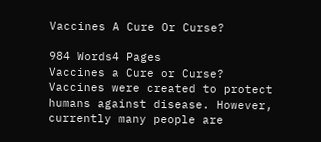Vaccines A Cure Or Curse?

984 Words4 Pages
Vaccines a Cure or Curse? Vaccines were created to protect humans against disease. However, currently many people are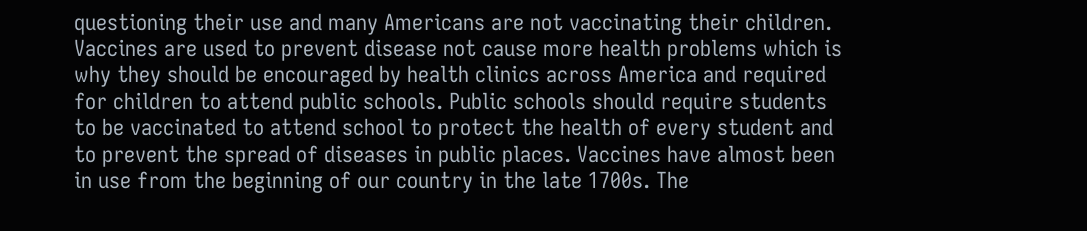questioning their use and many Americans are not vaccinating their children. Vaccines are used to prevent disease not cause more health problems which is why they should be encouraged by health clinics across America and required for children to attend public schools. Public schools should require students to be vaccinated to attend school to protect the health of every student and to prevent the spread of diseases in public places. Vaccines have almost been in use from the beginning of our country in the late 1700s. The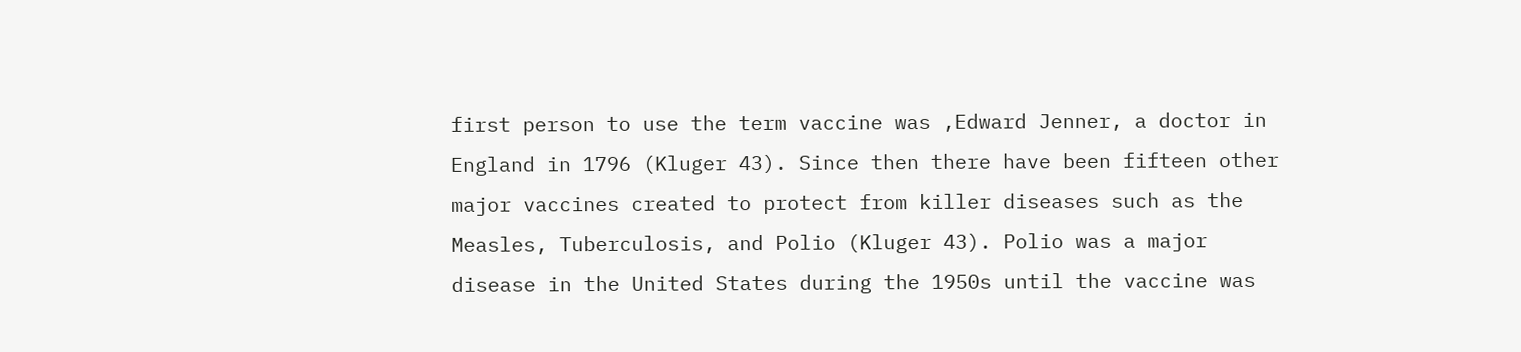first person to use the term vaccine was ,Edward Jenner, a doctor in England in 1796 (Kluger 43). Since then there have been fifteen other major vaccines created to protect from killer diseases such as the Measles, Tuberculosis, and Polio (Kluger 43). Polio was a major disease in the United States during the 1950s until the vaccine was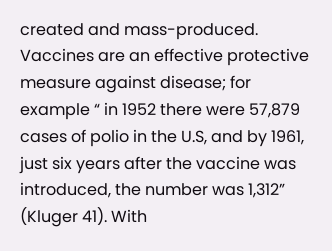created and mass-produced. Vaccines are an effective protective measure against disease; for example “ in 1952 there were 57,879 cases of polio in the U.S, and by 1961, just six years after the vaccine was introduced, the number was 1,312” (Kluger 41). With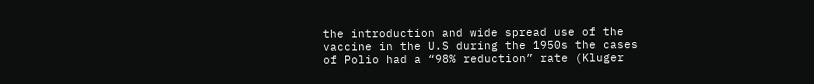the introduction and wide spread use of the vaccine in the U.S during the 1950s the cases of Polio had a “98% reduction” rate (Kluger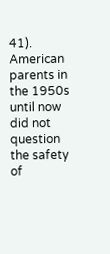41). American parents in the 1950s until now did not question the safety of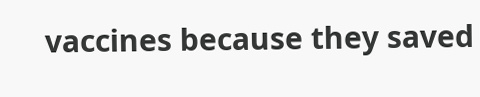vaccines because they saved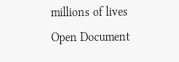millions of lives
Open Document